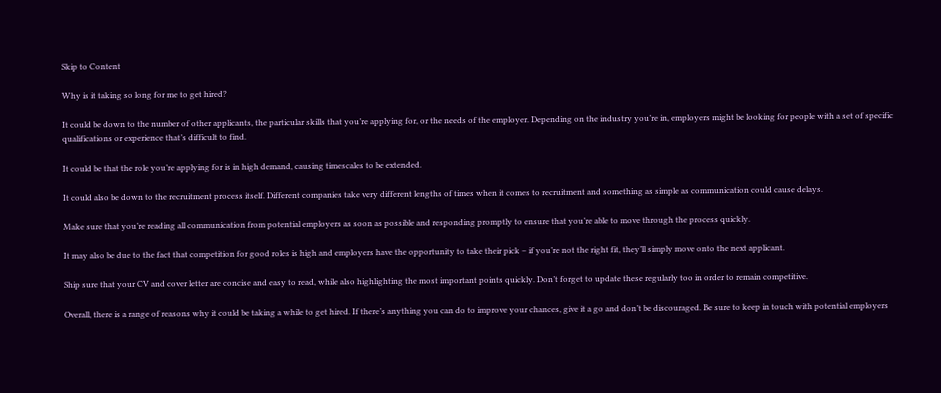Skip to Content

Why is it taking so long for me to get hired?

It could be down to the number of other applicants, the particular skills that you’re applying for, or the needs of the employer. Depending on the industry you’re in, employers might be looking for people with a set of specific qualifications or experience that’s difficult to find.

It could be that the role you’re applying for is in high demand, causing timescales to be extended.

It could also be down to the recruitment process itself. Different companies take very different lengths of times when it comes to recruitment and something as simple as communication could cause delays.

Make sure that you’re reading all communication from potential employers as soon as possible and responding promptly to ensure that you’re able to move through the process quickly.

It may also be due to the fact that competition for good roles is high and employers have the opportunity to take their pick – if you’re not the right fit, they’ll simply move onto the next applicant.

Ship sure that your CV and cover letter are concise and easy to read, while also highlighting the most important points quickly. Don’t forget to update these regularly too in order to remain competitive.

Overall, there is a range of reasons why it could be taking a while to get hired. If there’s anything you can do to improve your chances, give it a go and don’t be discouraged. Be sure to keep in touch with potential employers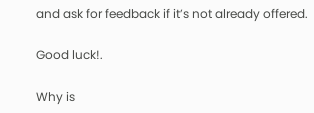and ask for feedback if it’s not already offered.

Good luck!.

Why is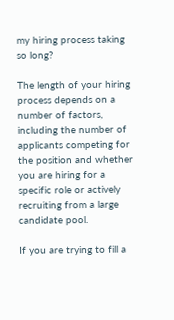my hiring process taking so long?

The length of your hiring process depends on a number of factors, including the number of applicants competing for the position and whether you are hiring for a specific role or actively recruiting from a large candidate pool.

If you are trying to fill a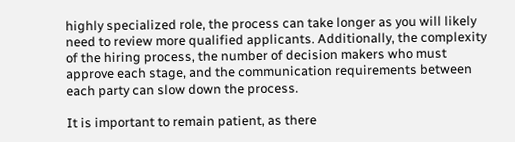highly specialized role, the process can take longer as you will likely need to review more qualified applicants. Additionally, the complexity of the hiring process, the number of decision makers who must approve each stage, and the communication requirements between each party can slow down the process.

It is important to remain patient, as there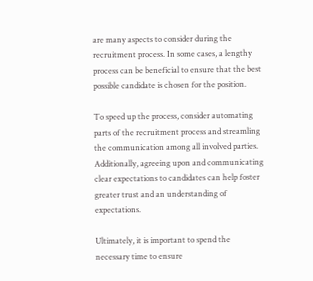are many aspects to consider during the recruitment process. In some cases, a lengthy process can be beneficial to ensure that the best possible candidate is chosen for the position.

To speed up the process, consider automating parts of the recruitment process and streamling the communication among all involved parties. Additionally, agreeing upon and communicating clear expectations to candidates can help foster greater trust and an understanding of expectations.

Ultimately, it is important to spend the necessary time to ensure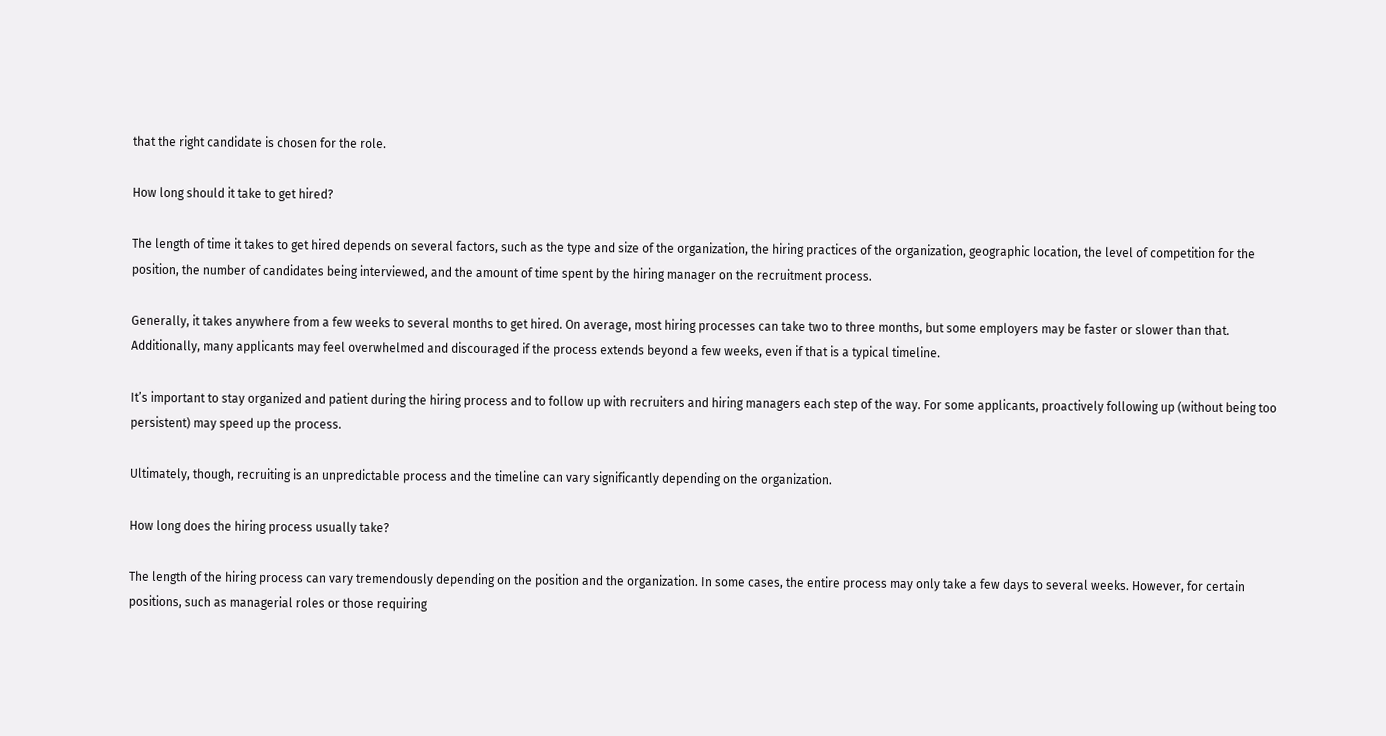that the right candidate is chosen for the role.

How long should it take to get hired?

The length of time it takes to get hired depends on several factors, such as the type and size of the organization, the hiring practices of the organization, geographic location, the level of competition for the position, the number of candidates being interviewed, and the amount of time spent by the hiring manager on the recruitment process.

Generally, it takes anywhere from a few weeks to several months to get hired. On average, most hiring processes can take two to three months, but some employers may be faster or slower than that. Additionally, many applicants may feel overwhelmed and discouraged if the process extends beyond a few weeks, even if that is a typical timeline.

It’s important to stay organized and patient during the hiring process and to follow up with recruiters and hiring managers each step of the way. For some applicants, proactively following up (without being too persistent) may speed up the process.

Ultimately, though, recruiting is an unpredictable process and the timeline can vary significantly depending on the organization.

How long does the hiring process usually take?

The length of the hiring process can vary tremendously depending on the position and the organization. In some cases, the entire process may only take a few days to several weeks. However, for certain positions, such as managerial roles or those requiring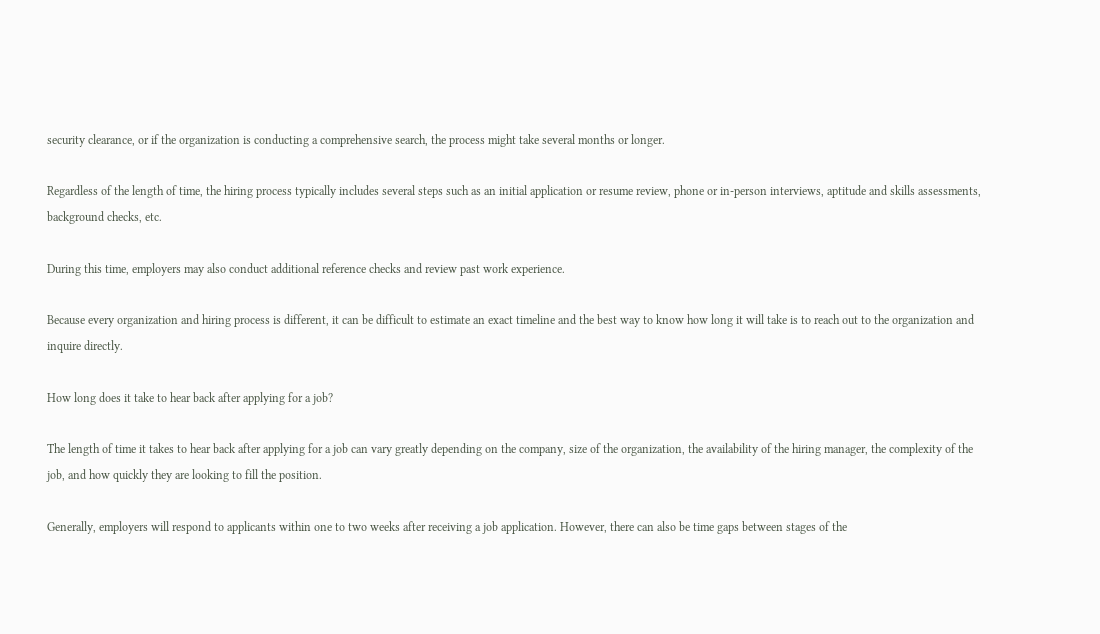security clearance, or if the organization is conducting a comprehensive search, the process might take several months or longer.

Regardless of the length of time, the hiring process typically includes several steps such as an initial application or resume review, phone or in-person interviews, aptitude and skills assessments, background checks, etc.

During this time, employers may also conduct additional reference checks and review past work experience.

Because every organization and hiring process is different, it can be difficult to estimate an exact timeline and the best way to know how long it will take is to reach out to the organization and inquire directly.

How long does it take to hear back after applying for a job?

The length of time it takes to hear back after applying for a job can vary greatly depending on the company, size of the organization, the availability of the hiring manager, the complexity of the job, and how quickly they are looking to fill the position.

Generally, employers will respond to applicants within one to two weeks after receiving a job application. However, there can also be time gaps between stages of the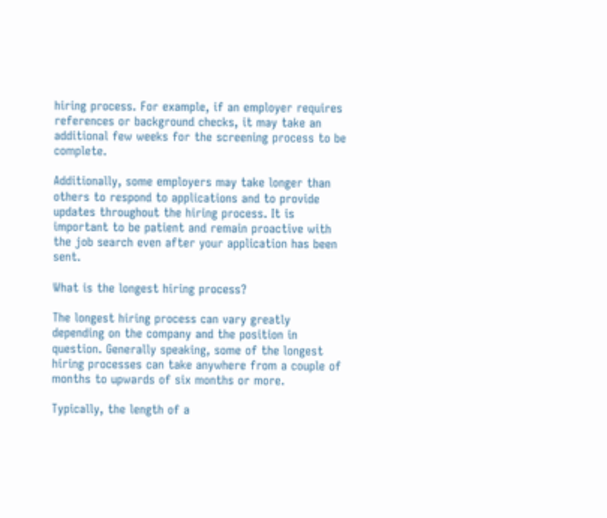hiring process. For example, if an employer requires references or background checks, it may take an additional few weeks for the screening process to be complete.

Additionally, some employers may take longer than others to respond to applications and to provide updates throughout the hiring process. It is important to be patient and remain proactive with the job search even after your application has been sent.

What is the longest hiring process?

The longest hiring process can vary greatly depending on the company and the position in question. Generally speaking, some of the longest hiring processes can take anywhere from a couple of months to upwards of six months or more.

Typically, the length of a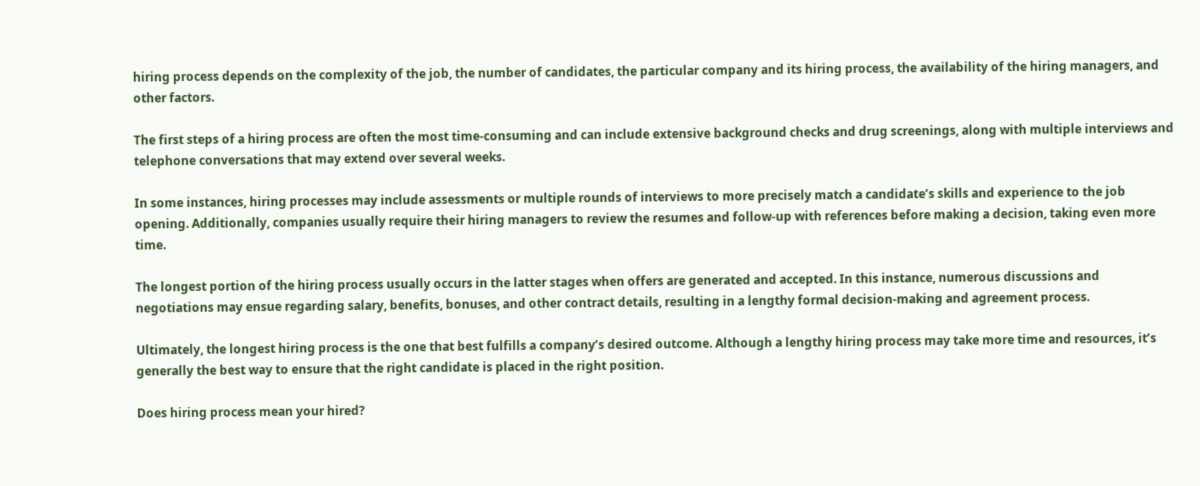hiring process depends on the complexity of the job, the number of candidates, the particular company and its hiring process, the availability of the hiring managers, and other factors.

The first steps of a hiring process are often the most time-consuming and can include extensive background checks and drug screenings, along with multiple interviews and telephone conversations that may extend over several weeks.

In some instances, hiring processes may include assessments or multiple rounds of interviews to more precisely match a candidate’s skills and experience to the job opening. Additionally, companies usually require their hiring managers to review the resumes and follow-up with references before making a decision, taking even more time.

The longest portion of the hiring process usually occurs in the latter stages when offers are generated and accepted. In this instance, numerous discussions and negotiations may ensue regarding salary, benefits, bonuses, and other contract details, resulting in a lengthy formal decision-making and agreement process.

Ultimately, the longest hiring process is the one that best fulfills a company’s desired outcome. Although a lengthy hiring process may take more time and resources, it’s generally the best way to ensure that the right candidate is placed in the right position.

Does hiring process mean your hired?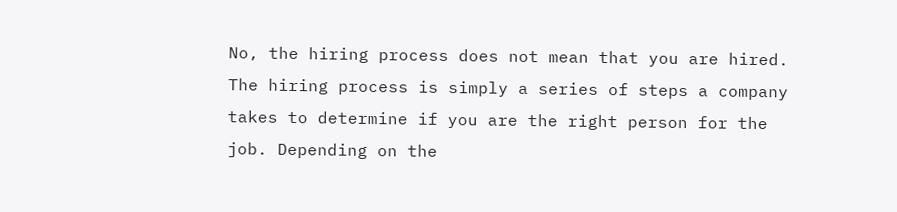No, the hiring process does not mean that you are hired. The hiring process is simply a series of steps a company takes to determine if you are the right person for the job. Depending on the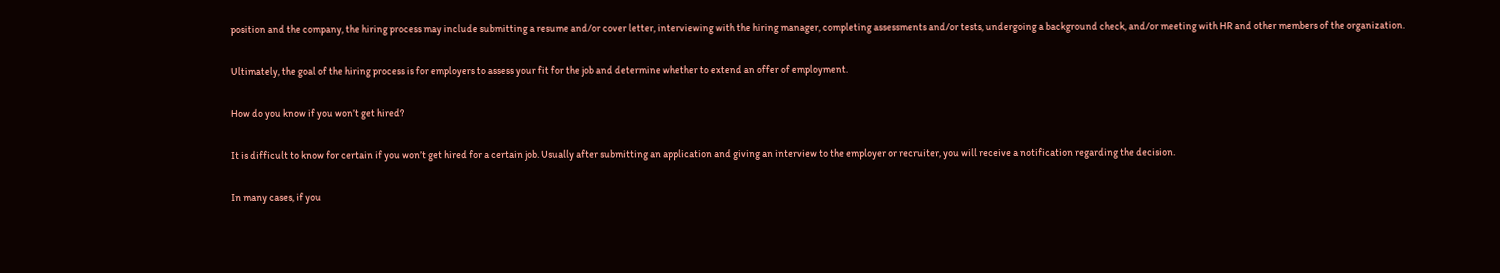position and the company, the hiring process may include submitting a resume and/or cover letter, interviewing with the hiring manager, completing assessments and/or tests, undergoing a background check, and/or meeting with HR and other members of the organization.

Ultimately, the goal of the hiring process is for employers to assess your fit for the job and determine whether to extend an offer of employment.

How do you know if you won’t get hired?

It is difficult to know for certain if you won’t get hired for a certain job. Usually after submitting an application and giving an interview to the employer or recruiter, you will receive a notification regarding the decision.

In many cases, if you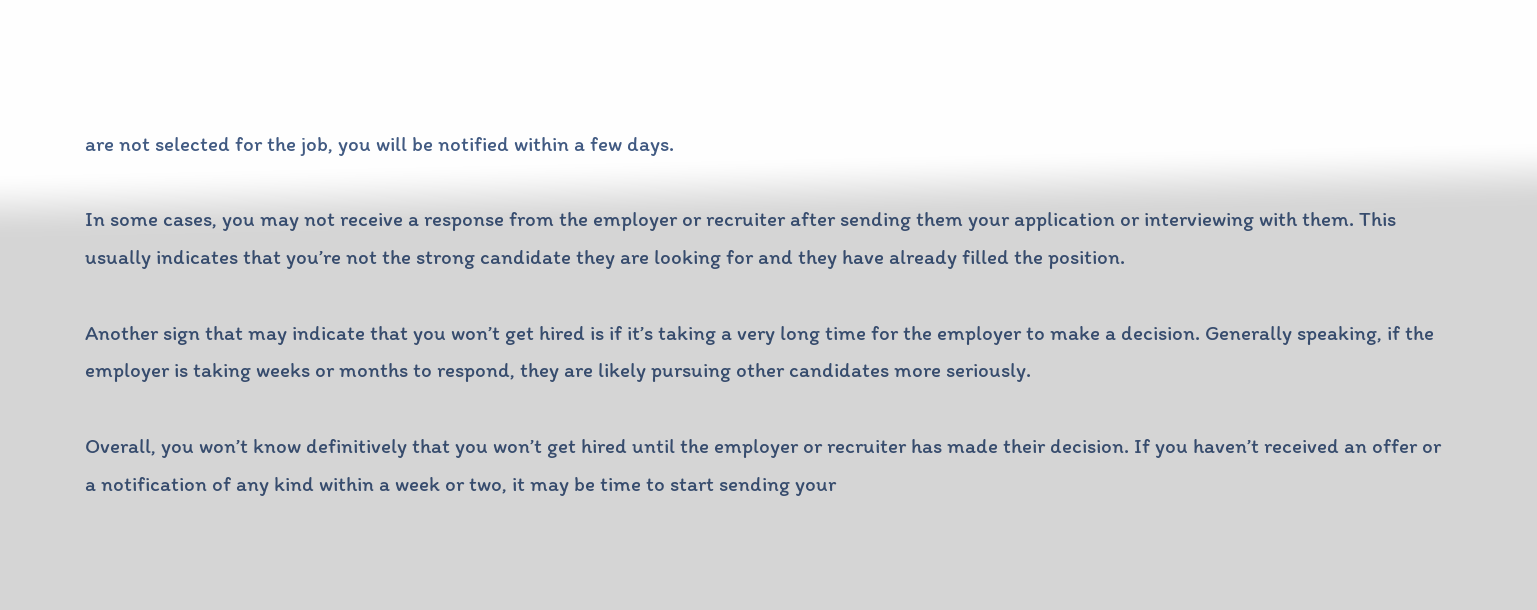are not selected for the job, you will be notified within a few days.

In some cases, you may not receive a response from the employer or recruiter after sending them your application or interviewing with them. This usually indicates that you’re not the strong candidate they are looking for and they have already filled the position.

Another sign that may indicate that you won’t get hired is if it’s taking a very long time for the employer to make a decision. Generally speaking, if the employer is taking weeks or months to respond, they are likely pursuing other candidates more seriously.

Overall, you won’t know definitively that you won’t get hired until the employer or recruiter has made their decision. If you haven’t received an offer or a notification of any kind within a week or two, it may be time to start sending your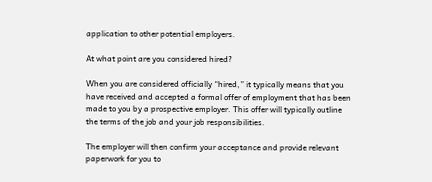application to other potential employers.

At what point are you considered hired?

When you are considered officially “hired,” it typically means that you have received and accepted a formal offer of employment that has been made to you by a prospective employer. This offer will typically outline the terms of the job and your job responsibilities.

The employer will then confirm your acceptance and provide relevant paperwork for you to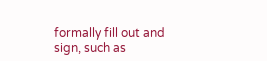formally fill out and sign, such as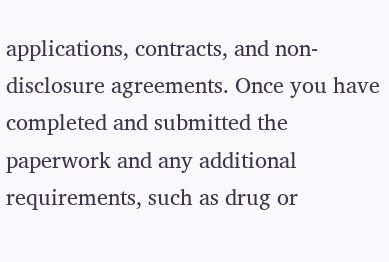applications, contracts, and non-disclosure agreements. Once you have completed and submitted the paperwork and any additional requirements, such as drug or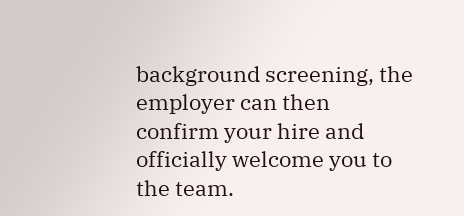background screening, the employer can then confirm your hire and officially welcome you to the team.